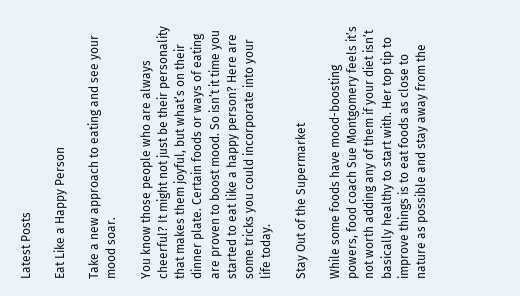Latest Posts

Eat Like a Happy Person

Take a new approach to eating and see your mood soar.

You know those people who are always cheerful? It might not just be their personality that makes them joyful, but what’s on their dinner plate. Certain foods or ways of eating are proven to boost mood. So isn’t it time you started to eat like a happy person? Here are some tricks you could incorporate into your life today.

Stay Out of the Supermarket

While some foods have mood-boosting powers, food coach Sue Montgomery feels it’s not worth adding any of them if your diet isn’t basically healthy to start with. Her top tip to improve things is to eat foods as close to nature as possible and stay away from the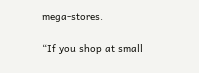mega-stores.

“If you shop at small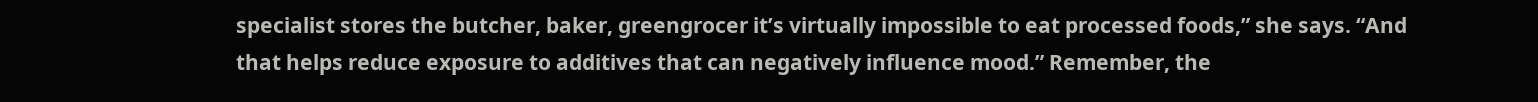specialist stores the butcher, baker, greengrocer it’s virtually impossible to eat processed foods,” she says. “And that helps reduce exposure to additives that can negatively influence mood.” Remember, the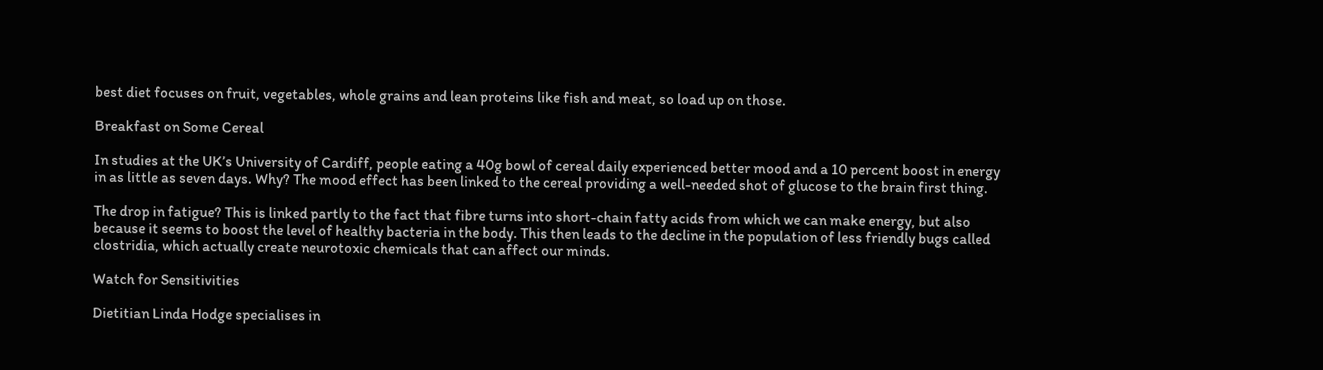best diet focuses on fruit, vegetables, whole grains and lean proteins like fish and meat, so load up on those.

Breakfast on Some Cereal

In studies at the UK’s University of Cardiff, people eating a 40g bowl of cereal daily experienced better mood and a 10 percent boost in energy in as little as seven days. Why? The mood effect has been linked to the cereal providing a well-needed shot of glucose to the brain first thing.

The drop in fatigue? This is linked partly to the fact that fibre turns into short-chain fatty acids from which we can make energy, but also because it seems to boost the level of healthy bacteria in the body. This then leads to the decline in the population of less friendly bugs called clostridia, which actually create neurotoxic chemicals that can affect our minds.

Watch for Sensitivities

Dietitian Linda Hodge specialises in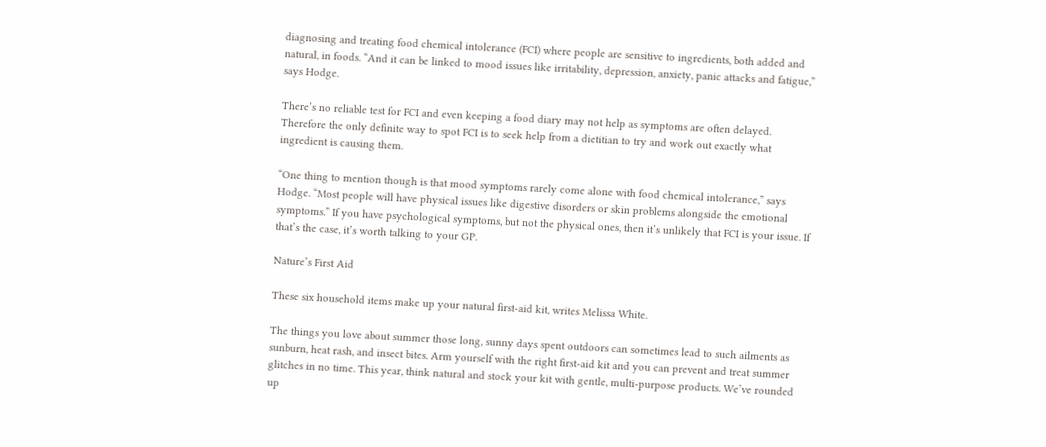diagnosing and treating food chemical intolerance (FCI) where people are sensitive to ingredients, both added and natural, in foods. “And it can be linked to mood issues like irritability, depression, anxiety, panic attacks and fatigue,” says Hodge.

There’s no reliable test for FCI and even keeping a food diary may not help as symptoms are often delayed. Therefore the only definite way to spot FCI is to seek help from a dietitian to try and work out exactly what ingredient is causing them.

“One thing to mention though is that mood symptoms rarely come alone with food chemical intolerance,” says Hodge. “Most people will have physical issues like digestive disorders or skin problems alongside the emotional symptoms.” If you have psychological symptoms, but not the physical ones, then it’s unlikely that FCI is your issue. If that’s the case, it’s worth talking to your GP.

Nature’s First Aid

These six household items make up your natural first-aid kit, writes Melissa White.

The things you love about summer those long, sunny days spent outdoors can sometimes lead to such ailments as sunburn, heat rash, and insect bites. Arm yourself with the right first-aid kit and you can prevent and treat summer glitches in no time. This year, think natural and stock your kit with gentle, multi-purpose products. We’ve rounded up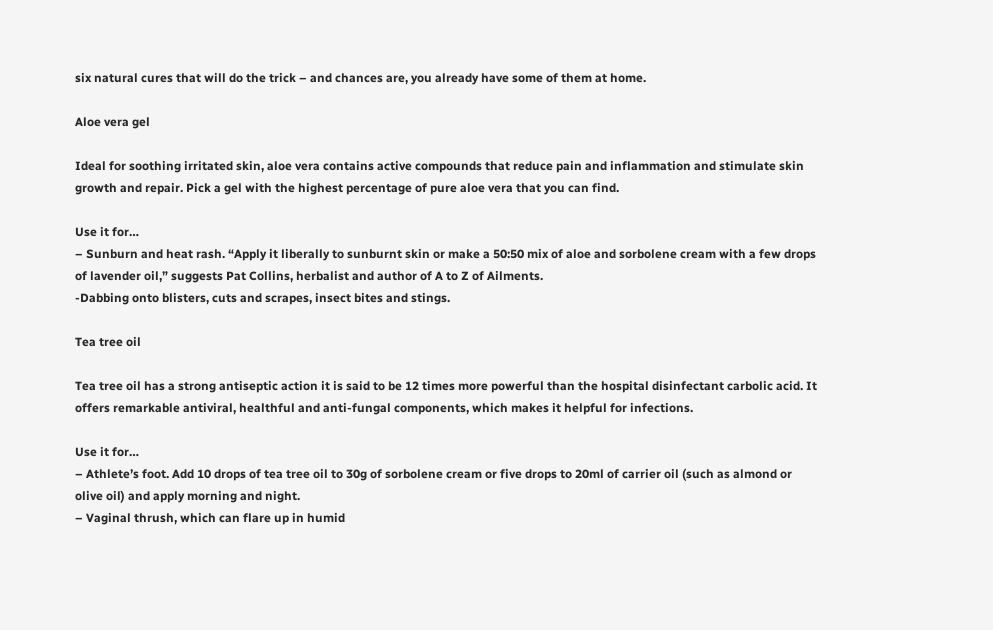six natural cures that will do the trick – and chances are, you already have some of them at home.

Aloe vera gel

Ideal for soothing irritated skin, aloe vera contains active compounds that reduce pain and inflammation and stimulate skin growth and repair. Pick a gel with the highest percentage of pure aloe vera that you can find.

Use it for…
– Sunburn and heat rash. “Apply it liberally to sunburnt skin or make a 50:50 mix of aloe and sorbolene cream with a few drops of lavender oil,” suggests Pat Collins, herbalist and author of A to Z of Ailments.
-Dabbing onto blisters, cuts and scrapes, insect bites and stings.

Tea tree oil

Tea tree oil has a strong antiseptic action it is said to be 12 times more powerful than the hospital disinfectant carbolic acid. It offers remarkable antiviral, healthful and anti-fungal components, which makes it helpful for infections.

Use it for…
– Athlete’s foot. Add 10 drops of tea tree oil to 30g of sorbolene cream or five drops to 20ml of carrier oil (such as almond or olive oil) and apply morning and night.
– Vaginal thrush, which can flare up in humid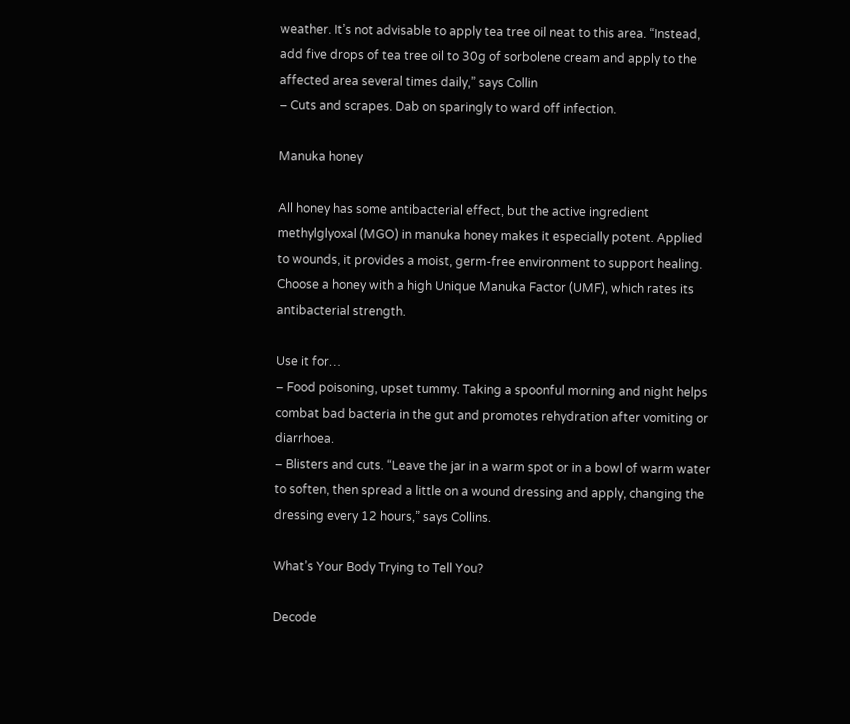weather. It’s not advisable to apply tea tree oil neat to this area. “Instead, add five drops of tea tree oil to 30g of sorbolene cream and apply to the affected area several times daily,” says Collin
– Cuts and scrapes. Dab on sparingly to ward off infection.

Manuka honey

All honey has some antibacterial effect, but the active ingredient methylglyoxal (MGO) in manuka honey makes it especially potent. Applied to wounds, it provides a moist, germ-free environment to support healing. Choose a honey with a high Unique Manuka Factor (UMF), which rates its antibacterial strength.

Use it for…
– Food poisoning, upset tummy. Taking a spoonful morning and night helps combat bad bacteria in the gut and promotes rehydration after vomiting or diarrhoea.
– Blisters and cuts. “Leave the jar in a warm spot or in a bowl of warm water to soften, then spread a little on a wound dressing and apply, changing the dressing every 12 hours,” says Collins.

What’s Your Body Trying to Tell You?

Decode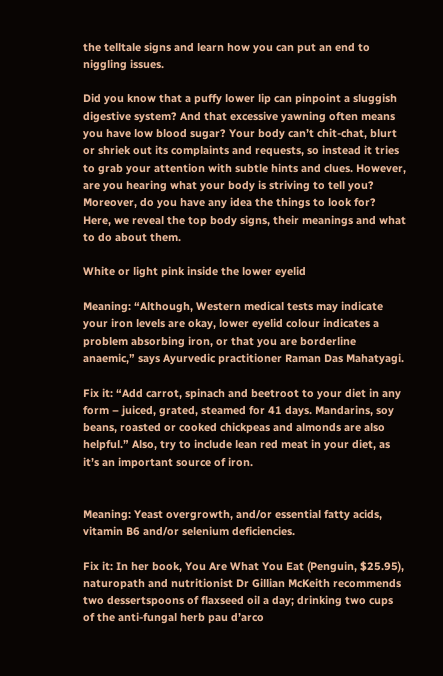the telltale signs and learn how you can put an end to niggling issues.

Did you know that a puffy lower lip can pinpoint a sluggish digestive system? And that excessive yawning often means you have low blood sugar? Your body can’t chit-chat, blurt or shriek out its complaints and requests, so instead it tries to grab your attention with subtle hints and clues. However, are you hearing what your body is striving to tell you? Moreover, do you have any idea the things to look for? Here, we reveal the top body signs, their meanings and what to do about them.

White or light pink inside the lower eyelid

Meaning: “Although, Western medical tests may indicate your iron levels are okay, lower eyelid colour indicates a problem absorbing iron, or that you are borderline anaemic,” says Ayurvedic practitioner Raman Das Mahatyagi.

Fix it: “Add carrot, spinach and beetroot to your diet in any form – juiced, grated, steamed for 41 days. Mandarins, soy beans, roasted or cooked chickpeas and almonds are also helpful.” Also, try to include lean red meat in your diet, as it’s an important source of iron.


Meaning: Yeast overgrowth, and/or essential fatty acids, vitamin B6 and/or selenium deficiencies.

Fix it: In her book, You Are What You Eat (Penguin, $25.95), naturopath and nutritionist Dr Gillian McKeith recommends two dessertspoons of flaxseed oil a day; drinking two cups of the anti-fungal herb pau d’arco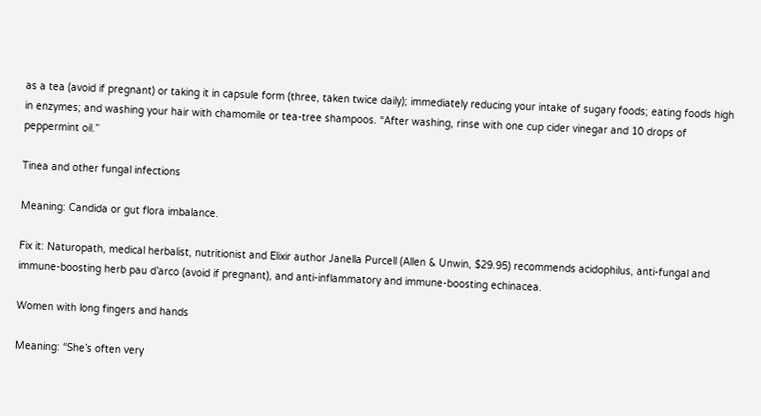as a tea (avoid if pregnant) or taking it in capsule form (three, taken twice daily); immediately reducing your intake of sugary foods; eating foods high in enzymes; and washing your hair with chamomile or tea-tree shampoos. “After washing, rinse with one cup cider vinegar and 10 drops of peppermint oil.”

Tinea and other fungal infections

Meaning: Candida or gut flora imbalance.

Fix it: Naturopath, medical herbalist, nutritionist and Elixir author Janella Purcell (Allen & Unwin, $29.95) recommends acidophilus, anti-fungal and immune-boosting herb pau d’arco (avoid if pregnant), and anti-inflammatory and immune-boosting echinacea.

Women with long fingers and hands

Meaning: “She’s often very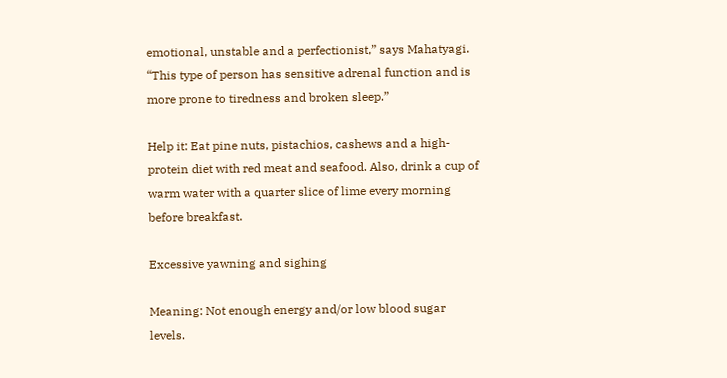emotional, unstable and a perfectionist,” says Mahatyagi. “This type of person has sensitive adrenal function and is more prone to tiredness and broken sleep.”

Help it: Eat pine nuts, pistachios, cashews and a high-protein diet with red meat and seafood. Also, drink a cup of warm water with a quarter slice of lime every morning before breakfast.

Excessive yawning and sighing

Meaning: Not enough energy and/or low blood sugar levels.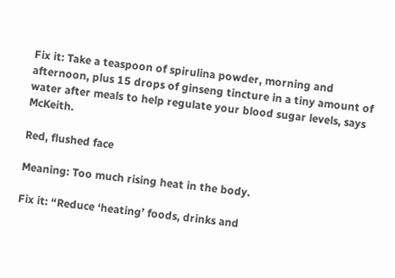Fix it: Take a teaspoon of spirulina powder, morning and afternoon, plus 15 drops of ginseng tincture in a tiny amount of water after meals to help regulate your blood sugar levels, says McKeith.

Red, flushed face

Meaning: Too much rising heat in the body.

Fix it: “Reduce ‘heating’ foods, drinks and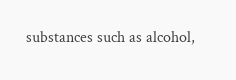substances such as alcohol,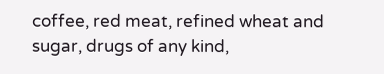coffee, red meat, refined wheat and sugar, drugs of any kind,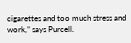cigarettes and too much stress and work,” says Purcell.